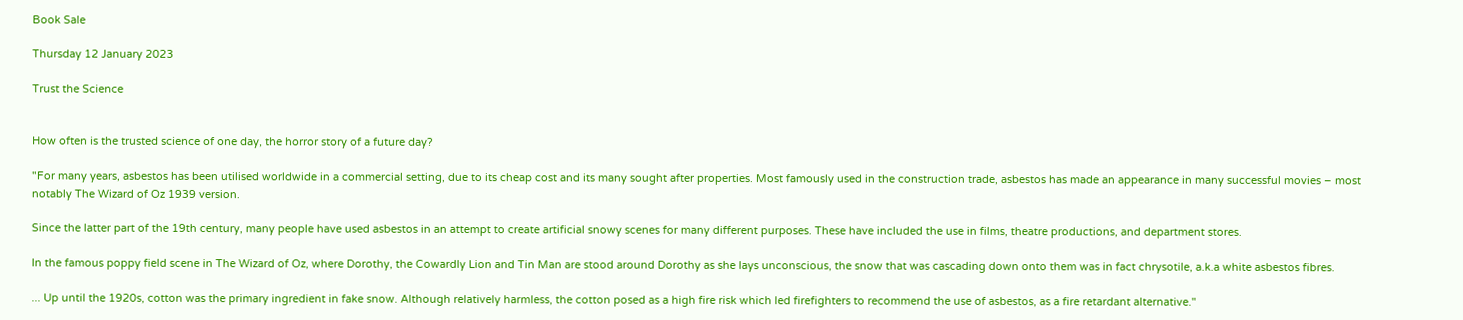Book Sale

Thursday 12 January 2023

Trust the Science


How often is the trusted science of one day, the horror story of a future day?

"For many years, asbestos has been utilised worldwide in a commercial setting, due to its cheap cost and its many sought after properties. Most famously used in the construction trade, asbestos has made an appearance in many successful movies – most notably The Wizard of Oz 1939 version.

Since the latter part of the 19th century, many people have used asbestos in an attempt to create artificial snowy scenes for many different purposes. These have included the use in films, theatre productions, and department stores.

In the famous poppy field scene in The Wizard of Oz, where Dorothy, the Cowardly Lion and Tin Man are stood around Dorothy as she lays unconscious, the snow that was cascading down onto them was in fact chrysotile, a.k.a white asbestos fibres.

... Up until the 1920s, cotton was the primary ingredient in fake snow. Although relatively harmless, the cotton posed as a high fire risk which led firefighters to recommend the use of asbestos, as a fire retardant alternative."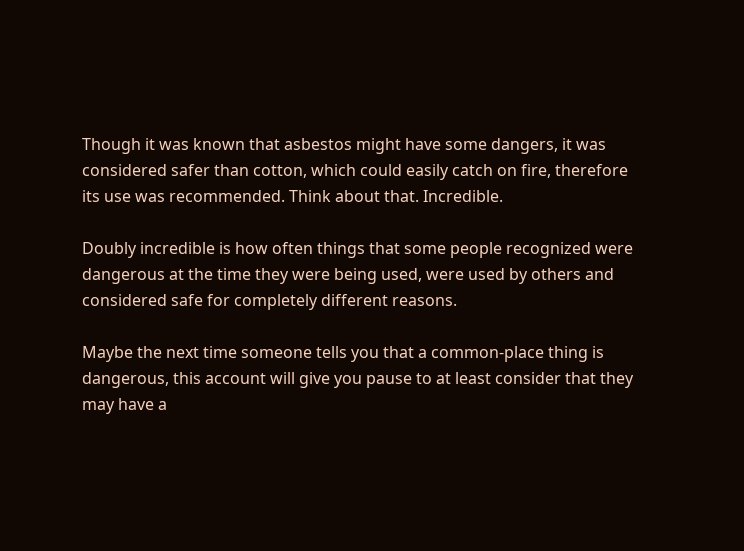Though it was known that asbestos might have some dangers, it was considered safer than cotton, which could easily catch on fire, therefore its use was recommended. Think about that. Incredible.

Doubly incredible is how often things that some people recognized were dangerous at the time they were being used, were used by others and considered safe for completely different reasons.

Maybe the next time someone tells you that a common-place thing is dangerous, this account will give you pause to at least consider that they may have a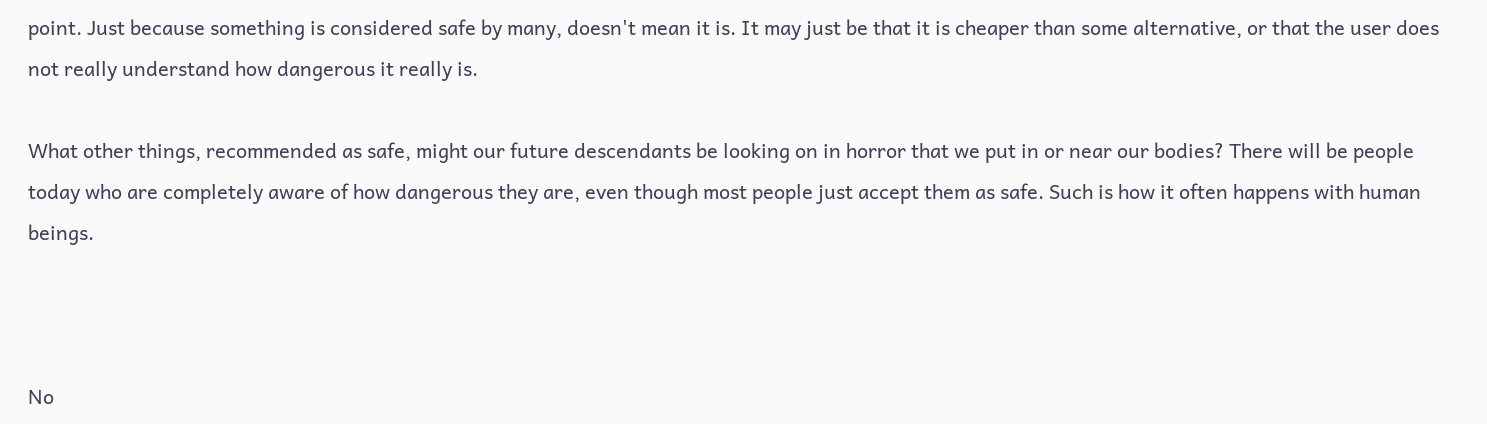point. Just because something is considered safe by many, doesn't mean it is. It may just be that it is cheaper than some alternative, or that the user does not really understand how dangerous it really is.

What other things, recommended as safe, might our future descendants be looking on in horror that we put in or near our bodies? There will be people today who are completely aware of how dangerous they are, even though most people just accept them as safe. Such is how it often happens with human beings.



No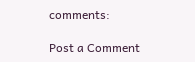comments:

Post a Comment